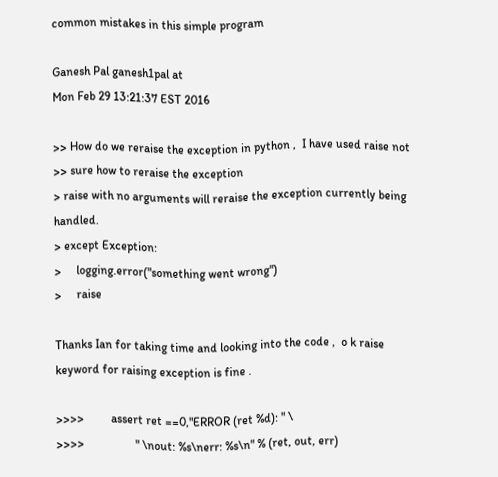common mistakes in this simple program

Ganesh Pal ganesh1pal at
Mon Feb 29 13:21:37 EST 2016

>> How do we reraise the exception in python ,  I have used raise not
>> sure how to reraise the exception
> raise with no arguments will reraise the exception currently being handled.
> except Exception:
>     logging.error("something went wrong")
>     raise

Thanks Ian for taking time and looking into the code ,  o k raise
keyword for raising exception is fine .

>>>>         assert ret ==0,"ERROR (ret %d): " \
>>>>                 " \nout: %s\nerr: %s\n" % (ret, out, err)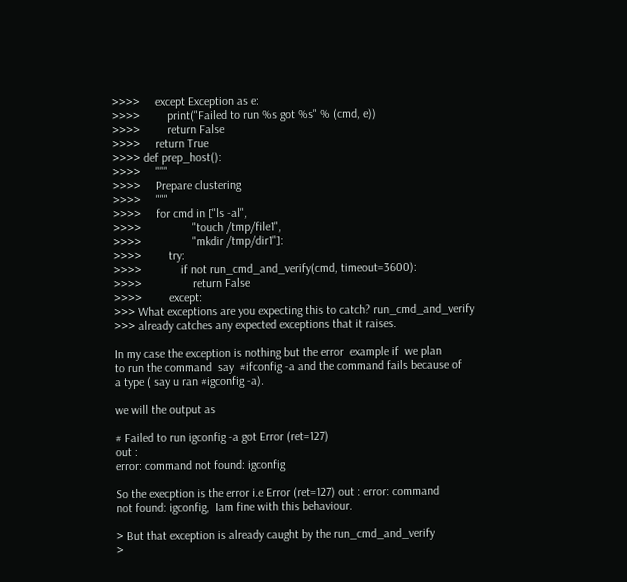>>>>     except Exception as e:
>>>>         print("Failed to run %s got %s" % (cmd, e))
>>>>         return False
>>>>     return True
>>>> def prep_host():
>>>>     """
>>>>     Prepare clustering
>>>>     """
>>>>     for cmd in ["ls -al",
>>>>                 "touch /tmp/file1",
>>>>                 "mkdir /tmp/dir1"]:
>>>>         try:
>>>>             if not run_cmd_and_verify(cmd, timeout=3600):
>>>>                 return False
>>>>         except:
>>> What exceptions are you expecting this to catch? run_cmd_and_verify
>>> already catches any expected exceptions that it raises.

In my case the exception is nothing but the error  example if  we plan
to run the command  say  #ifconfig -a and the command fails because of
a type ( say u ran #igconfig -a).

we will the output as

# Failed to run igconfig -a got Error (ret=127)
out :
error: command not found: igconfig

So the execption is the error i.e Error (ret=127) out : error: command
not found: igconfig,  Iam fine with this behaviour.

> But that exception is already caught by the run_cmd_and_verify
>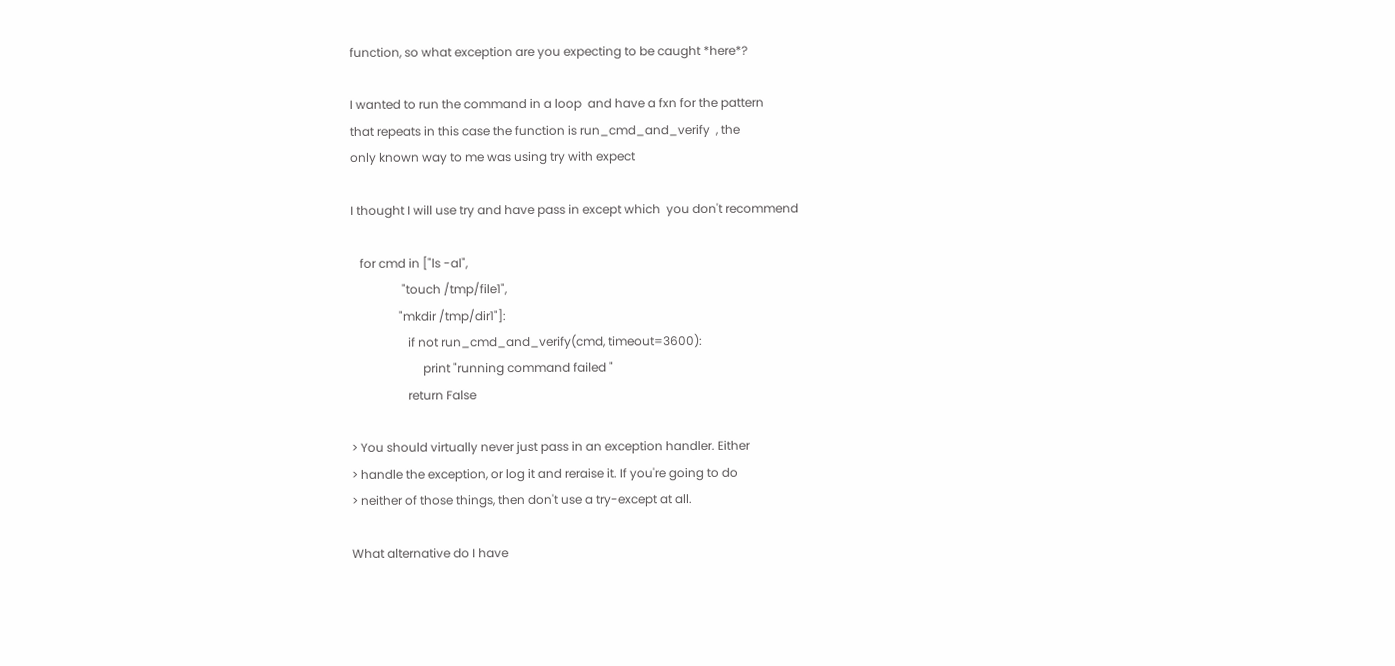function, so what exception are you expecting to be caught *here*?

I wanted to run the command in a loop  and have a fxn for the pattern
that repeats in this case the function is run_cmd_and_verify  , the
only known way to me was using try with expect

I thought I will use try and have pass in except which  you don't recommend

   for cmd in ["ls -al",
                 "touch /tmp/file1",
                "mkdir /tmp/dir1"]:
                   if not run_cmd_and_verify(cmd, timeout=3600):
                        print "running command failed "
                   return False

> You should virtually never just pass in an exception handler. Either
> handle the exception, or log it and reraise it. If you're going to do
> neither of those things, then don't use a try-except at all.

What alternative do I have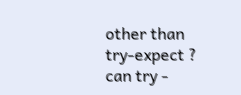other than try-expect ? can try -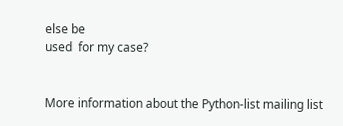else be
used  for my case?


More information about the Python-list mailing list